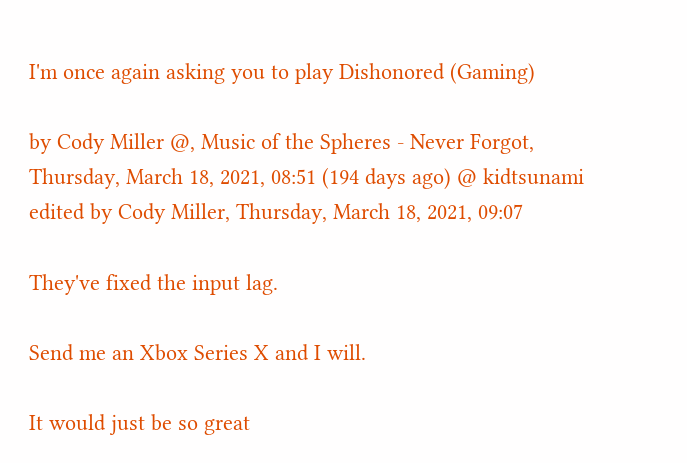I'm once again asking you to play Dishonored (Gaming)

by Cody Miller @, Music of the Spheres - Never Forgot, Thursday, March 18, 2021, 08:51 (194 days ago) @ kidtsunami
edited by Cody Miller, Thursday, March 18, 2021, 09:07

They've fixed the input lag.

Send me an Xbox Series X and I will.

It would just be so great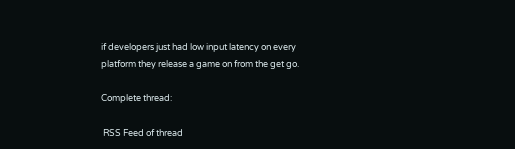if developers just had low input latency on every platform they release a game on from the get go.

Complete thread:

 RSS Feed of thread